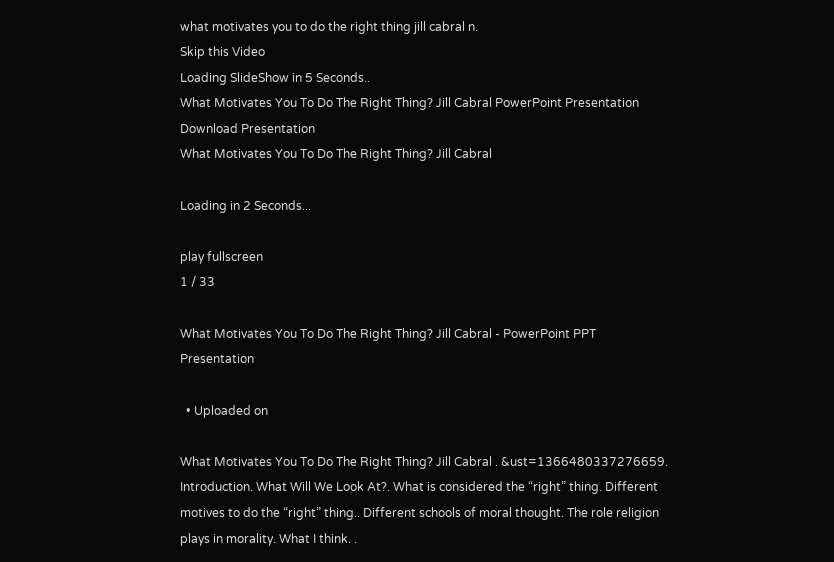what motivates you to do the right thing jill cabral n.
Skip this Video
Loading SlideShow in 5 Seconds..
What Motivates You To Do The Right Thing? Jill Cabral PowerPoint Presentation
Download Presentation
What Motivates You To Do The Right Thing? Jill Cabral

Loading in 2 Seconds...

play fullscreen
1 / 33

What Motivates You To Do The Right Thing? Jill Cabral - PowerPoint PPT Presentation

  • Uploaded on

What Motivates You To Do The Right Thing? Jill Cabral . &ust=1366480337276659. Introduction. What Will We Look At?. What is considered the “right” thing. Different motives to do the “right” thing.. Different schools of moral thought. The role religion plays in morality. What I think. .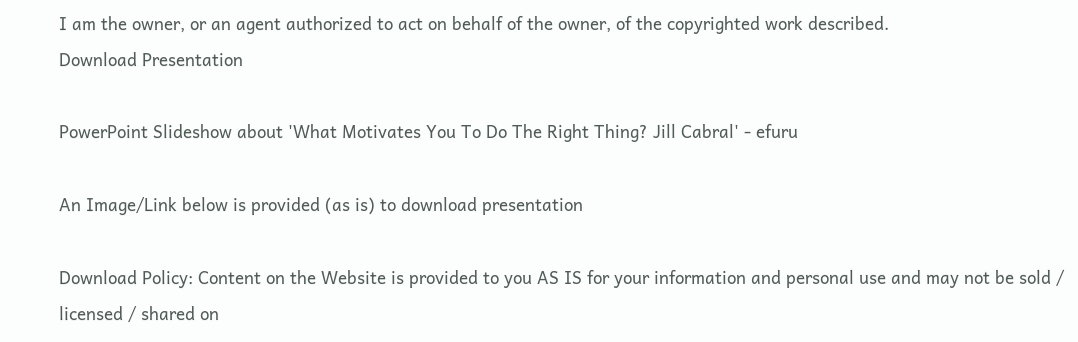I am the owner, or an agent authorized to act on behalf of the owner, of the copyrighted work described.
Download Presentation

PowerPoint Slideshow about 'What Motivates You To Do The Right Thing? Jill Cabral' - efuru

An Image/Link below is provided (as is) to download presentation

Download Policy: Content on the Website is provided to you AS IS for your information and personal use and may not be sold / licensed / shared on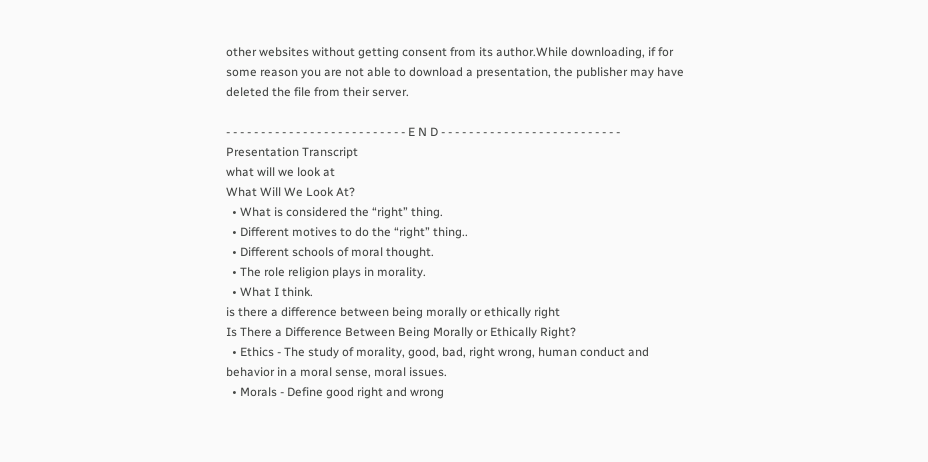other websites without getting consent from its author.While downloading, if for some reason you are not able to download a presentation, the publisher may have deleted the file from their server.

- - - - - - - - - - - - - - - - - - - - - - - - - - E N D - - - - - - - - - - - - - - - - - - - - - - - - - -
Presentation Transcript
what will we look at
What Will We Look At?
  • What is considered the “right” thing.
  • Different motives to do the “right” thing..
  • Different schools of moral thought.
  • The role religion plays in morality.
  • What I think.
is there a difference between being morally or ethically right
Is There a Difference Between Being Morally or Ethically Right?
  • Ethics - The study of morality, good, bad, right wrong, human conduct and behavior in a moral sense, moral issues.
  • Morals - Define good right and wrong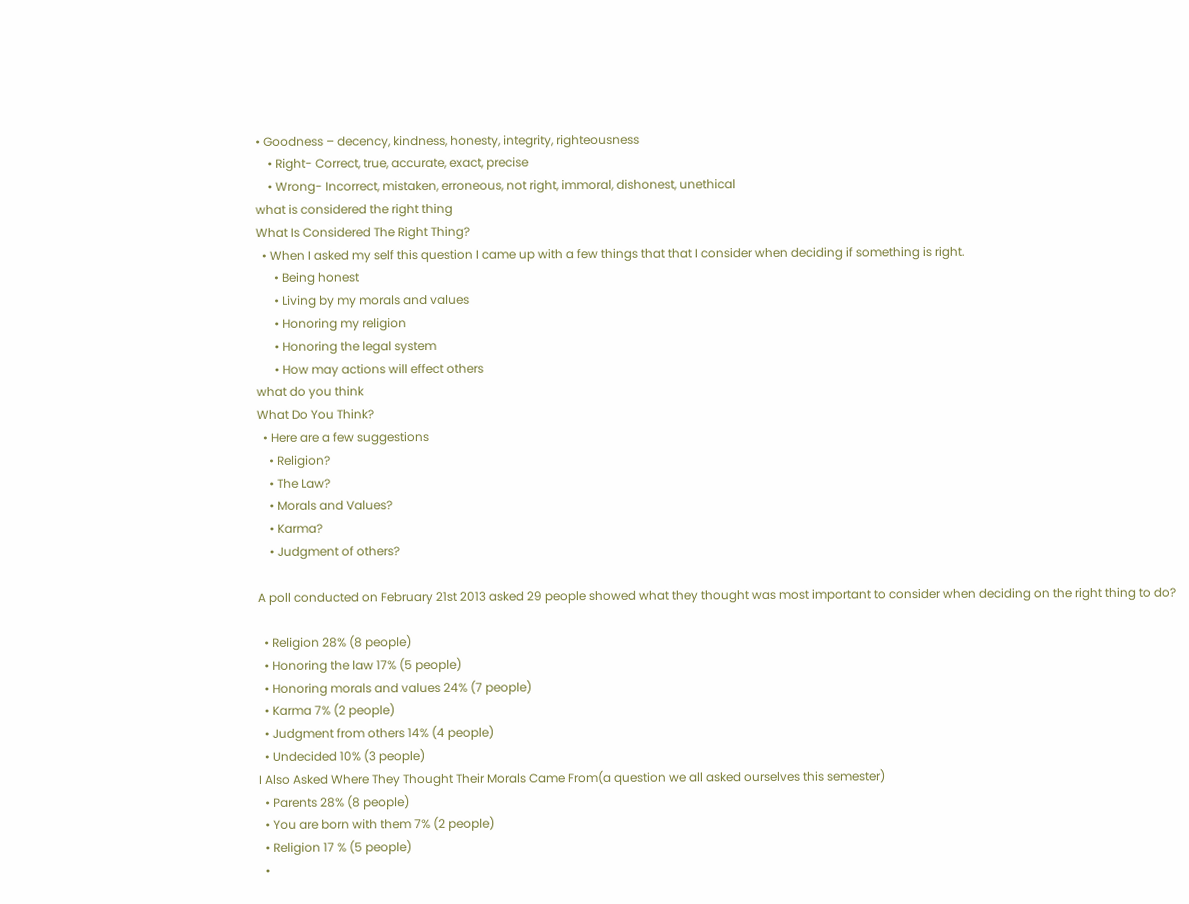• Goodness – decency, kindness, honesty, integrity, righteousness
    • Right- Correct, true, accurate, exact, precise
    • Wrong- Incorrect, mistaken, erroneous, not right, immoral, dishonest, unethical
what is considered the right thing
What Is Considered The Right Thing?
  • When I asked my self this question I came up with a few things that that I consider when deciding if something is right.
      • Being honest
      • Living by my morals and values
      • Honoring my religion
      • Honoring the legal system
      • How may actions will effect others
what do you think
What Do You Think?
  • Here are a few suggestions
    • Religion?
    • The Law?
    • Morals and Values?
    • Karma?
    • Judgment of others?

A poll conducted on February 21st 2013 asked 29 people showed what they thought was most important to consider when deciding on the right thing to do?

  • Religion 28% (8 people)
  • Honoring the law 17% (5 people)
  • Honoring morals and values 24% (7 people)
  • Karma 7% (2 people)
  • Judgment from others 14% (4 people)
  • Undecided 10% (3 people)
I Also Asked Where They Thought Their Morals Came From(a question we all asked ourselves this semester)
  • Parents 28% (8 people)
  • You are born with them 7% (2 people)
  • Religion 17 % (5 people)
  •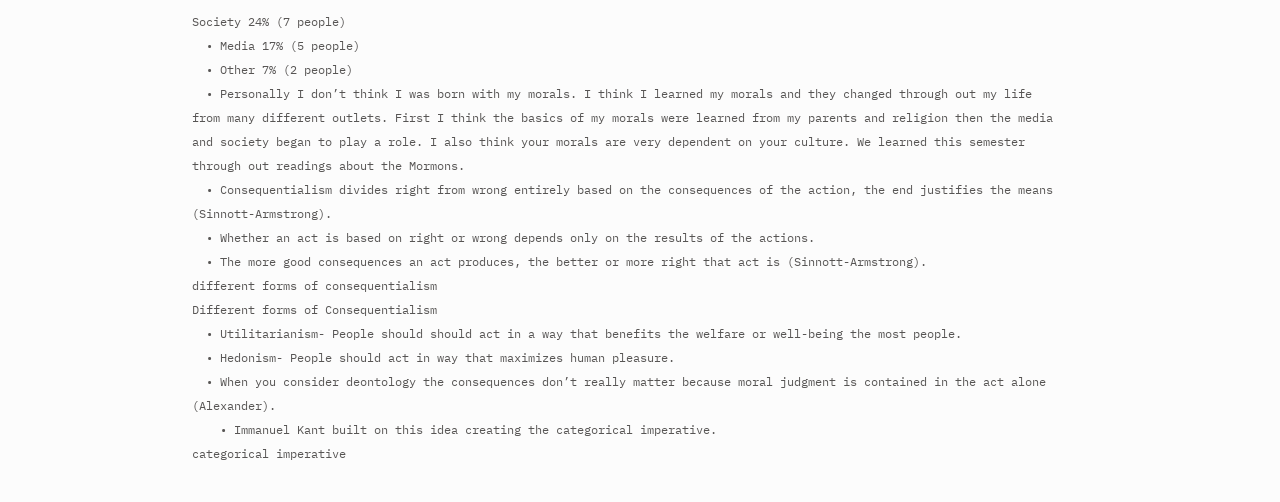Society 24% (7 people)
  • Media 17% (5 people)
  • Other 7% (2 people)
  • Personally I don’t think I was born with my morals. I think I learned my morals and they changed through out my life from many different outlets. First I think the basics of my morals were learned from my parents and religion then the media and society began to play a role. I also think your morals are very dependent on your culture. We learned this semester through out readings about the Mormons.
  • Consequentialism divides right from wrong entirely based on the consequences of the action, the end justifies the means (Sinnott-Armstrong).
  • Whether an act is based on right or wrong depends only on the results of the actions.
  • The more good consequences an act produces, the better or more right that act is (Sinnott-Armstrong).
different forms of consequentialism
Different forms of Consequentialism
  • Utilitarianism- People should should act in a way that benefits the welfare or well-being the most people.
  • Hedonism- People should act in way that maximizes human pleasure.
  • When you consider deontology the consequences don’t really matter because moral judgment is contained in the act alone (Alexander).
    • Immanuel Kant built on this idea creating the categorical imperative.
categorical imperative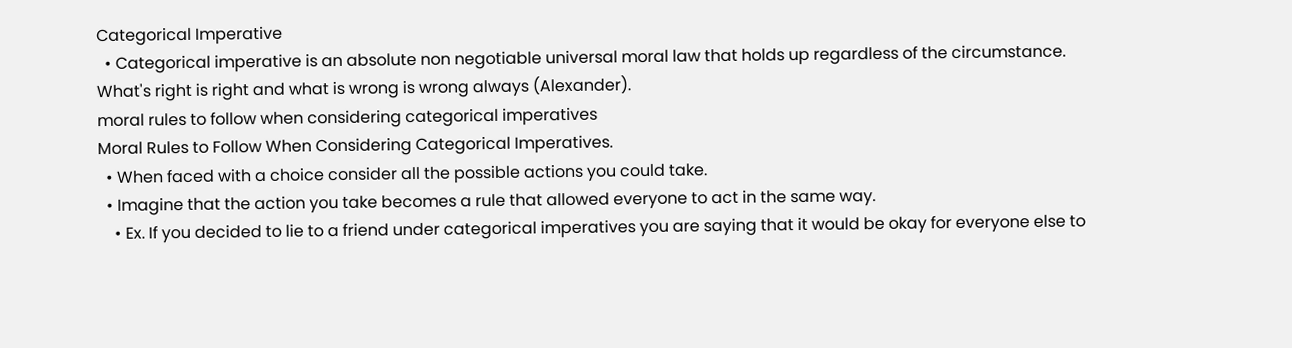Categorical Imperative
  • Categorical imperative is an absolute non negotiable universal moral law that holds up regardless of the circumstance. What's right is right and what is wrong is wrong always (Alexander).
moral rules to follow when considering categorical imperatives
Moral Rules to Follow When Considering Categorical Imperatives.
  • When faced with a choice consider all the possible actions you could take.
  • Imagine that the action you take becomes a rule that allowed everyone to act in the same way.
    • Ex. If you decided to lie to a friend under categorical imperatives you are saying that it would be okay for everyone else to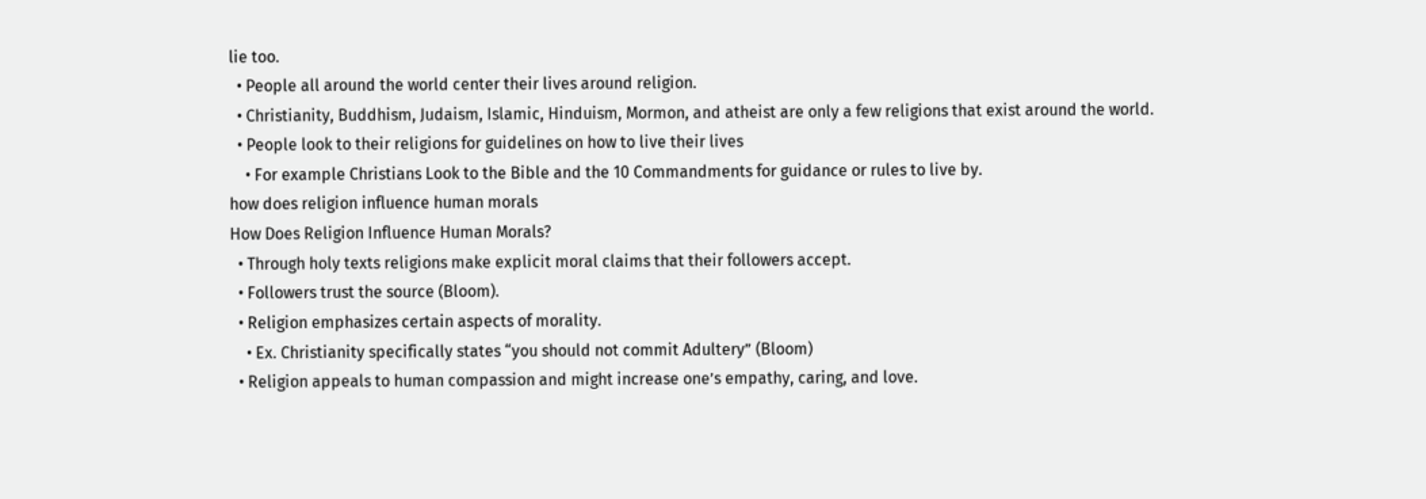lie too.
  • People all around the world center their lives around religion.
  • Christianity, Buddhism, Judaism, Islamic, Hinduism, Mormon, and atheist are only a few religions that exist around the world.
  • People look to their religions for guidelines on how to live their lives
    • For example Christians Look to the Bible and the 10 Commandments for guidance or rules to live by.
how does religion influence human morals
How Does Religion Influence Human Morals?
  • Through holy texts religions make explicit moral claims that their followers accept.
  • Followers trust the source (Bloom).
  • Religion emphasizes certain aspects of morality.
    • Ex. Christianity specifically states “you should not commit Adultery” (Bloom)
  • Religion appeals to human compassion and might increase one’s empathy, caring, and love.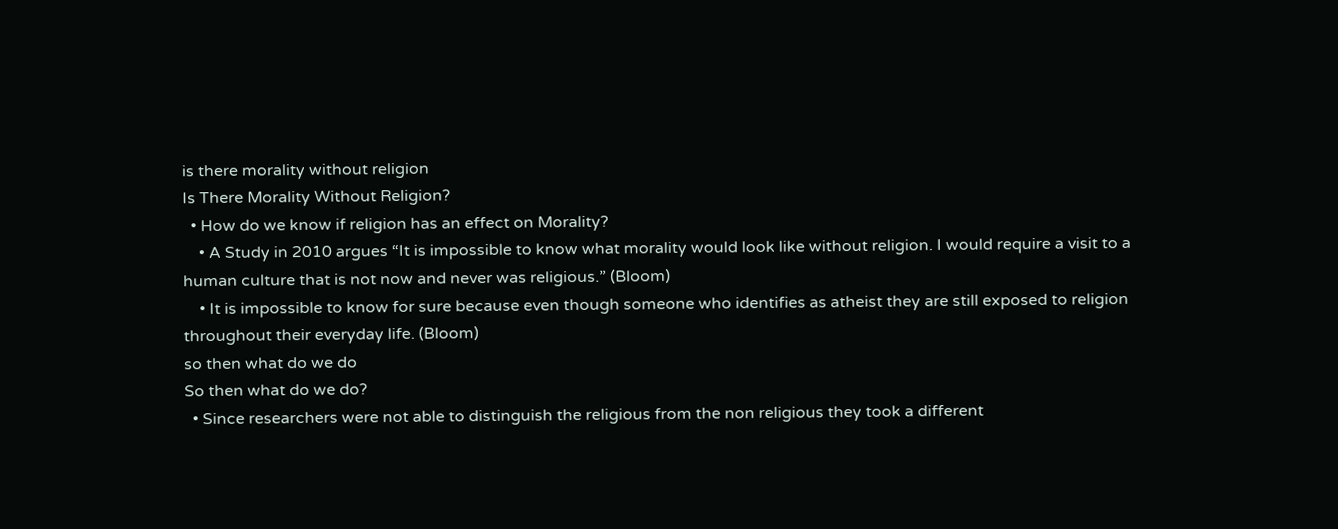is there morality without religion
Is There Morality Without Religion?
  • How do we know if religion has an effect on Morality?
    • A Study in 2010 argues “It is impossible to know what morality would look like without religion. I would require a visit to a human culture that is not now and never was religious.” (Bloom)
    • It is impossible to know for sure because even though someone who identifies as atheist they are still exposed to religion throughout their everyday life. (Bloom)
so then what do we do
So then what do we do?
  • Since researchers were not able to distinguish the religious from the non religious they took a different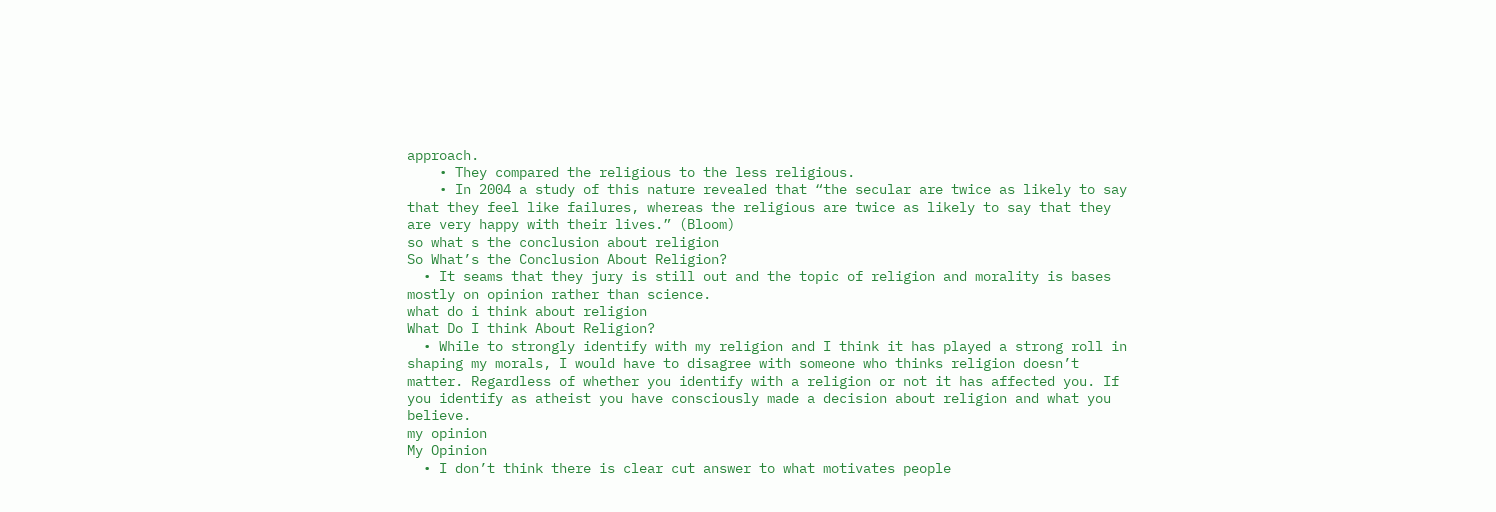approach.
    • They compared the religious to the less religious.
    • In 2004 a study of this nature revealed that “the secular are twice as likely to say that they feel like failures, whereas the religious are twice as likely to say that they are very happy with their lives.” (Bloom)
so what s the conclusion about religion
So What’s the Conclusion About Religion?
  • It seams that they jury is still out and the topic of religion and morality is bases mostly on opinion rather than science.
what do i think about religion
What Do I think About Religion?
  • While to strongly identify with my religion and I think it has played a strong roll in shaping my morals, I would have to disagree with someone who thinks religion doesn’t matter. Regardless of whether you identify with a religion or not it has affected you. If you identify as atheist you have consciously made a decision about religion and what you believe.
my opinion
My Opinion
  • I don’t think there is clear cut answer to what motivates people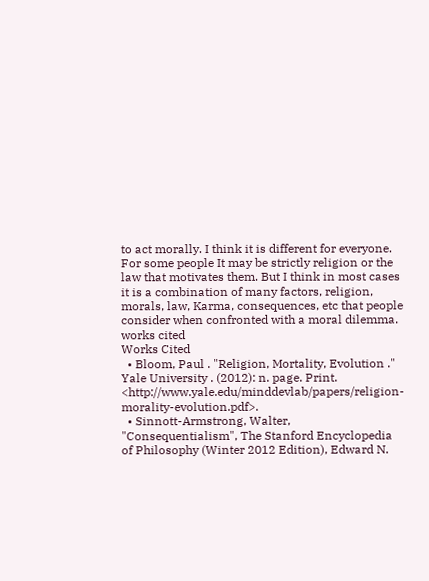to act morally. I think it is different for everyone. For some people It may be strictly religion or the law that motivates them. But I think in most cases it is a combination of many factors, religion, morals, law, Karma, consequences, etc that people consider when confronted with a moral dilemma.
works cited
Works Cited
  • Bloom, Paul . "Religion, Mortality, Evolution ." Yale University . (2012): n. page. Print. <http://www.yale.edu/minddevlab/papers/religion-morality-evolution.pdf>.
  • Sinnott-Armstrong, Walter, "Consequentialism", The Stanford Encyclopedia of Philosophy (Winter 2012 Edition), Edward N.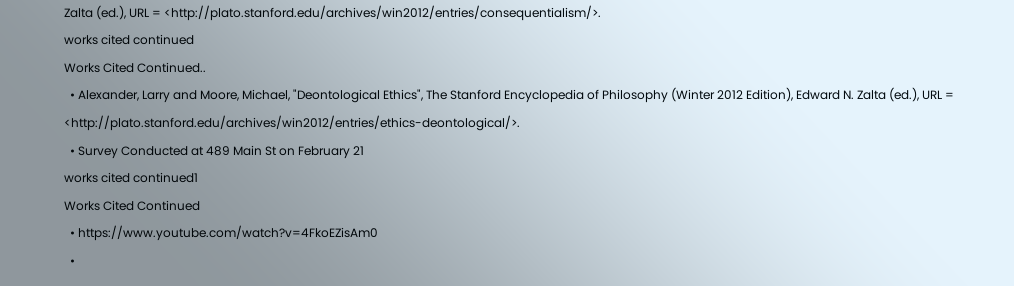Zalta (ed.), URL = <http://plato.stanford.edu/archives/win2012/entries/consequentialism/>.
works cited continued
Works Cited Continued..
  • Alexander, Larry and Moore, Michael, "Deontological Ethics", The Stanford Encyclopedia of Philosophy (Winter 2012 Edition), Edward N. Zalta (ed.), URL = <http://plato.stanford.edu/archives/win2012/entries/ethics-deontological/>.
  • Survey Conducted at 489 Main St on February 21
works cited continued1
Works Cited Continued
  • https://www.youtube.com/watch?v=4FkoEZisAm0
  •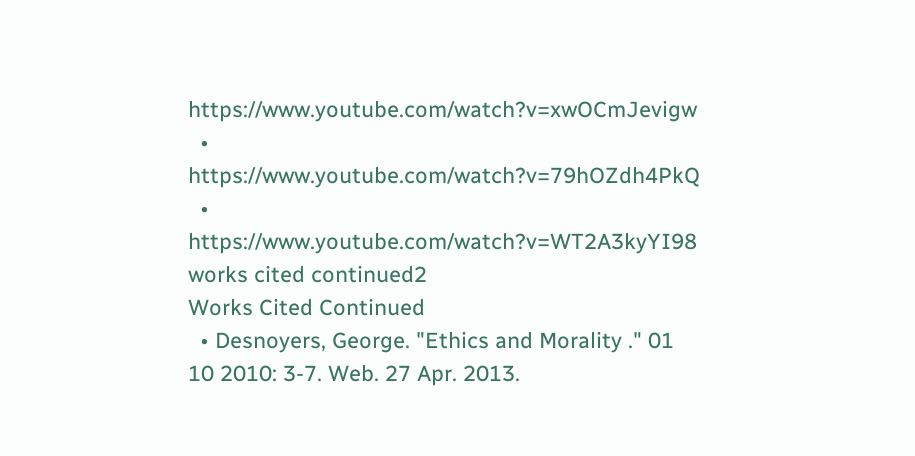https://www.youtube.com/watch?v=xwOCmJevigw
  • https://www.youtube.com/watch?v=79hOZdh4PkQ
  • https://www.youtube.com/watch?v=WT2A3kyYI98
works cited continued2
Works Cited Continued
  • Desnoyers, George. "Ethics and Morality ." 01 10 2010: 3-7. Web. 27 Apr. 2013.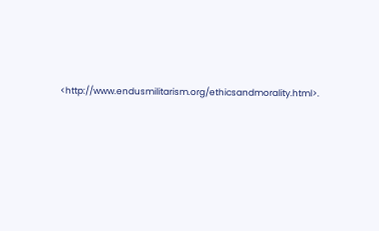<http://www.endusmilitarism.org/ethicsandmorality.html>.